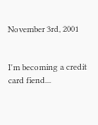November 3rd, 2001


I'm becoming a credit card fiend...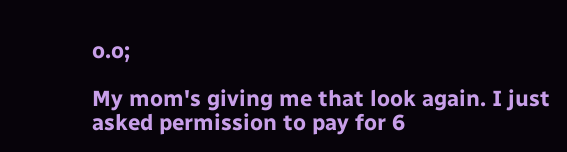o.o;

My mom's giving me that look again. I just asked permission to pay for 6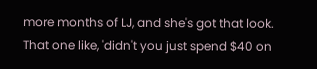more months of LJ, and she's got that look. That one like, 'didn't you just spend $40 on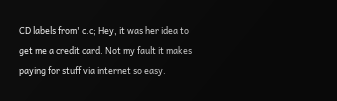CD labels from' c.c; Hey, it was her idea to get me a credit card. Not my fault it makes paying for stuff via internet so easy.